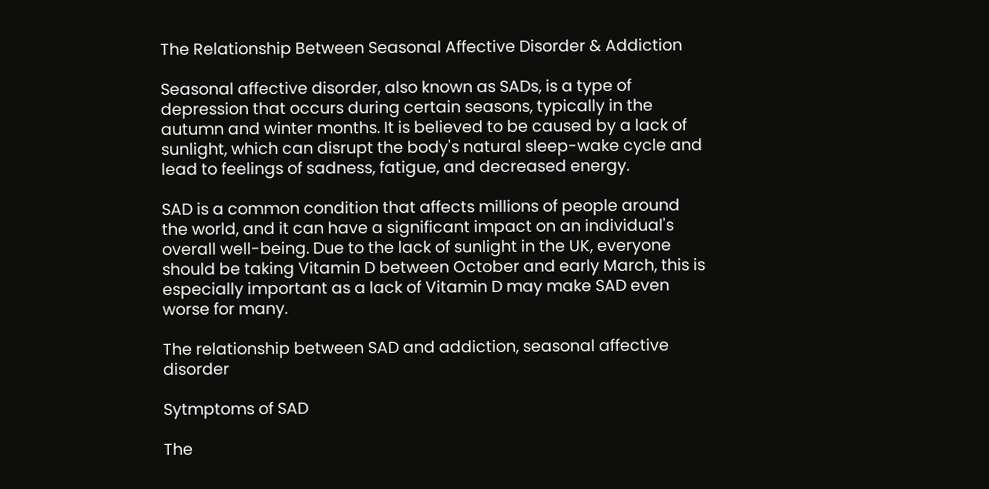The Relationship Between Seasonal Affective Disorder & Addiction

Seasonal affective disorder, also known as SADs, is a type of depression that occurs during certain seasons, typically in the autumn and winter months. It is believed to be caused by a lack of sunlight, which can disrupt the body's natural sleep-wake cycle and lead to feelings of sadness, fatigue, and decreased energy.

SAD is a common condition that affects millions of people around the world, and it can have a significant impact on an individual's overall well-being. Due to the lack of sunlight in the UK, everyone should be taking Vitamin D between October and early March, this is especially important as a lack of Vitamin D may make SAD even worse for many.

The relationship between SAD and addiction, seasonal affective disorder

Sytmptoms of SAD

The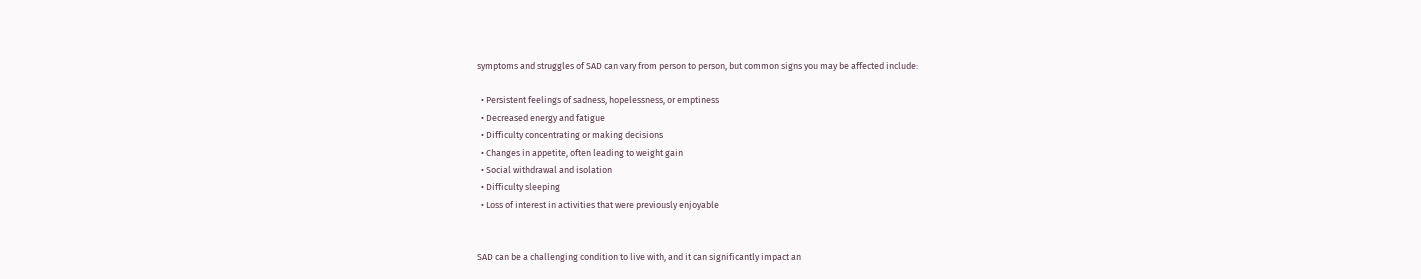symptoms and struggles of SAD can vary from person to person, but common signs you may be affected include:

  • Persistent feelings of sadness, hopelessness, or emptiness
  • Decreased energy and fatigue
  • Difficulty concentrating or making decisions
  • Changes in appetite, often leading to weight gain
  • Social withdrawal and isolation
  • Difficulty sleeping
  • Loss of interest in activities that were previously enjoyable


SAD can be a challenging condition to live with, and it can significantly impact an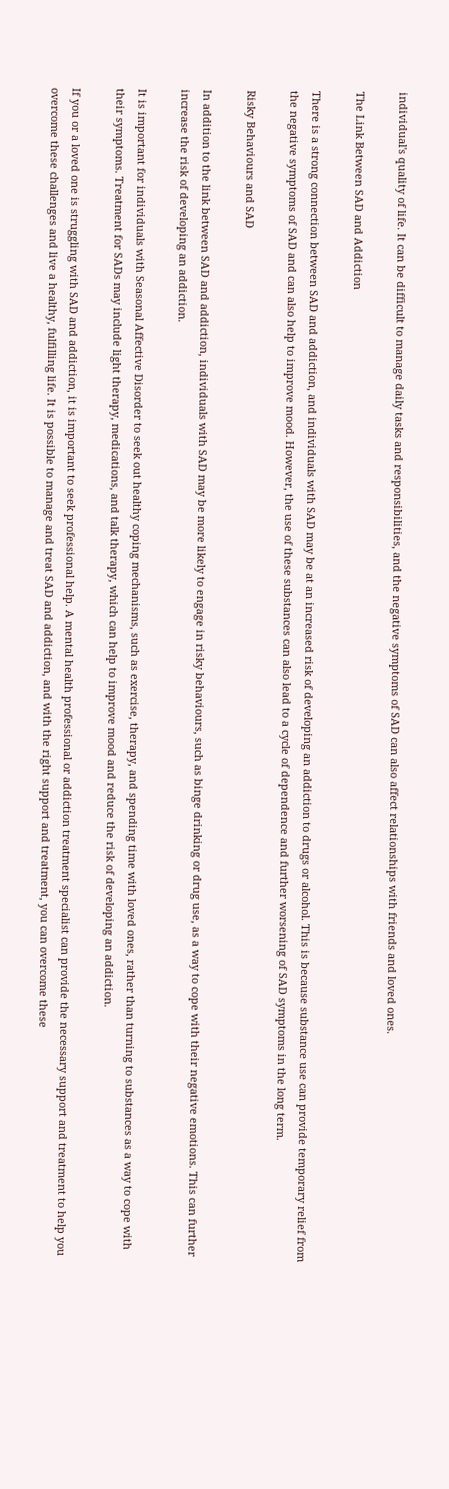individual's quality of life. It can be difficult to manage daily tasks and responsibilities, and the negative symptoms of SAD can also affect relationships with friends and loved ones.

The Link Between SAD and Addiction

There is a strong connection between SAD and addiction, and individuals with SAD may be at an increased risk of developing an addiction to drugs or alcohol. This is because substance use can provide temporary relief from the negative symptoms of SAD and can also help to improve mood. However, the use of these substances can also lead to a cycle of dependence and further worsening of SAD symptoms in the long term.

Risky Behaviours and SAD

In addition to the link between SAD and addiction, individuals with SAD may be more likely to engage in risky behaviours, such as binge drinking or drug use, as a way to cope with their negative emotions. This can further increase the risk of developing an addiction.

It is important for individuals with Seasonal Affective Disorder to seek out healthy coping mechanisms, such as exercise, therapy, and spending time with loved ones, rather than turning to substances as a way to cope with their symptoms. Treatment for SADs may include light therapy, medications, and talk therapy, which can help to improve mood and reduce the risk of developing an addiction.

If you or a loved one is struggling with SAD and addiction, it is important to seek professional help. A mental health professional or addiction treatment specialist can provide the necessary support and treatment to help you overcome these challenges and live a healthy, fulfilling life. It is possible to manage and treat SAD and addiction, and with the right support and treatment, you can overcome these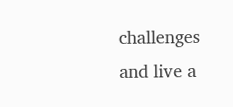challenges and live a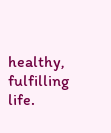healthy, fulfilling life.